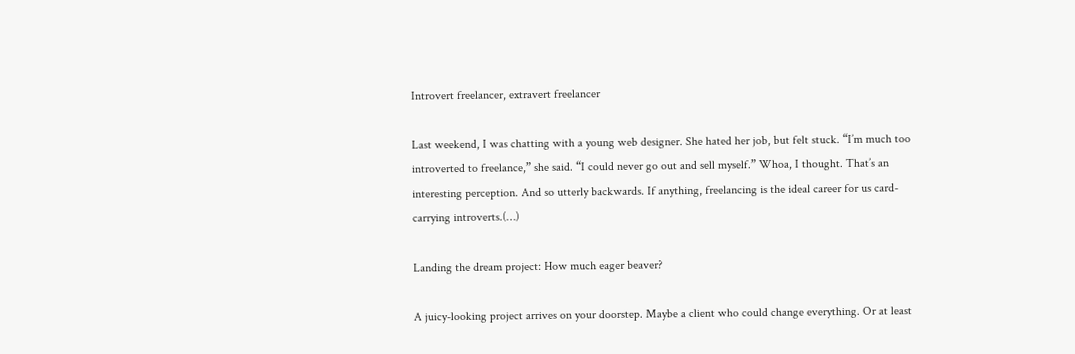Introvert freelancer, extravert freelancer

Last weekend, I was chatting with a young web designer. She hated her job, but felt stuck. “I’m much too introverted to freelance,” she said. “I could never go out and sell myself.” Whoa, I thought. That’s an interesting perception. And so utterly backwards. If anything, freelancing is the ideal career for us card-carrying introverts.(…)

Landing the dream project: How much eager beaver?

A juicy-looking project arrives on your doorstep. Maybe a client who could change everything. Or at least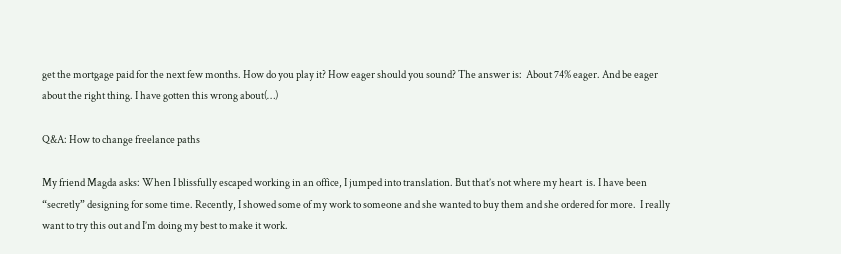get the mortgage paid for the next few months. How do you play it? How eager should you sound? The answer is:  About 74% eager. And be eager about the right thing. I have gotten this wrong about(…)

Q&A: How to change freelance paths

My friend Magda asks: When I blissfully escaped working in an office, I jumped into translation. But that’s not where my heart  is. I have been “secretly” designing for some time. Recently, I showed some of my work to someone and she wanted to buy them and she ordered for more.  I really want to try this out and I’m doing my best to make it work.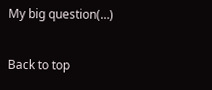My big question(…)

Back to top